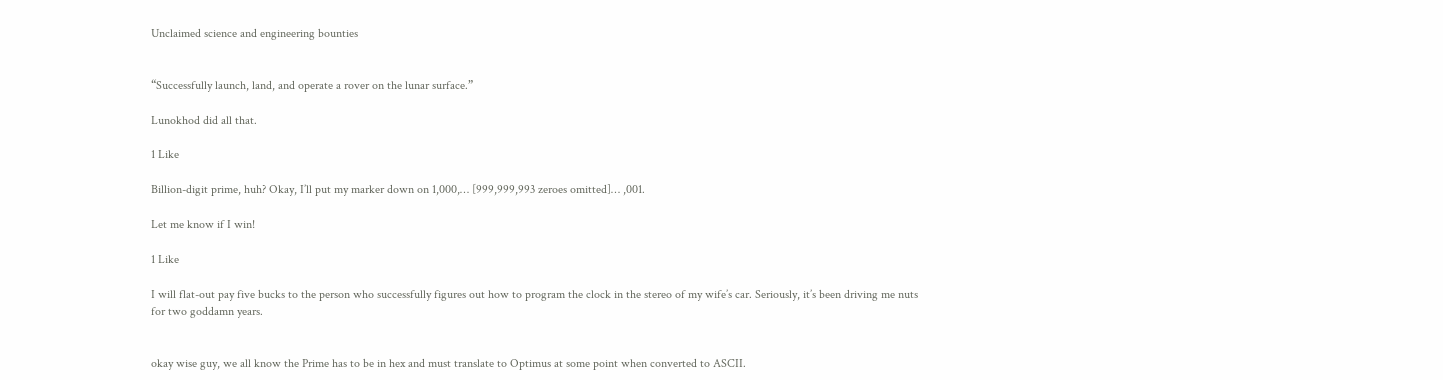Unclaimed science and engineering bounties


“Successfully launch, land, and operate a rover on the lunar surface.”

Lunokhod did all that.

1 Like

Billion-digit prime, huh? Okay, I’ll put my marker down on 1,000,… [999,999,993 zeroes omitted]… ,001.

Let me know if I win!

1 Like

I will flat-out pay five bucks to the person who successfully figures out how to program the clock in the stereo of my wife’s car. Seriously, it’s been driving me nuts for two goddamn years.


okay wise guy, we all know the Prime has to be in hex and must translate to Optimus at some point when converted to ASCII.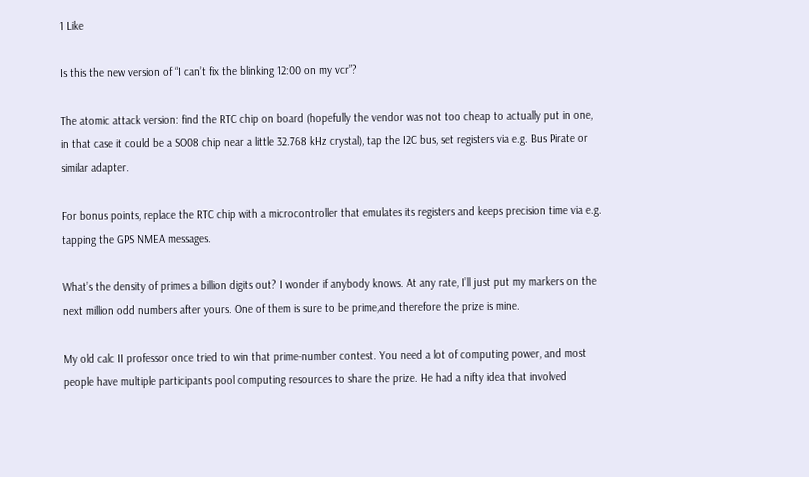1 Like

Is this the new version of “I can’t fix the blinking 12:00 on my vcr”?

The atomic attack version: find the RTC chip on board (hopefully the vendor was not too cheap to actually put in one, in that case it could be a SO08 chip near a little 32.768 kHz crystal), tap the I2C bus, set registers via e.g. Bus Pirate or similar adapter.

For bonus points, replace the RTC chip with a microcontroller that emulates its registers and keeps precision time via e.g. tapping the GPS NMEA messages.

What’s the density of primes a billion digits out? I wonder if anybody knows. At any rate, I’ll just put my markers on the next million odd numbers after yours. One of them is sure to be prime,and therefore the prize is mine.

My old calc II professor once tried to win that prime-number contest. You need a lot of computing power, and most people have multiple participants pool computing resources to share the prize. He had a nifty idea that involved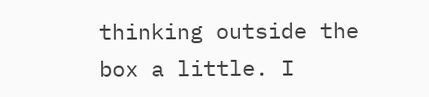thinking outside the box a little. I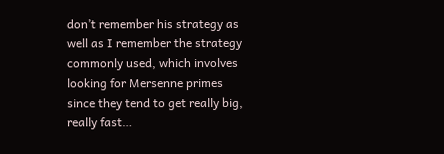don’t remember his strategy as well as I remember the strategy commonly used, which involves looking for Mersenne primes since they tend to get really big, really fast…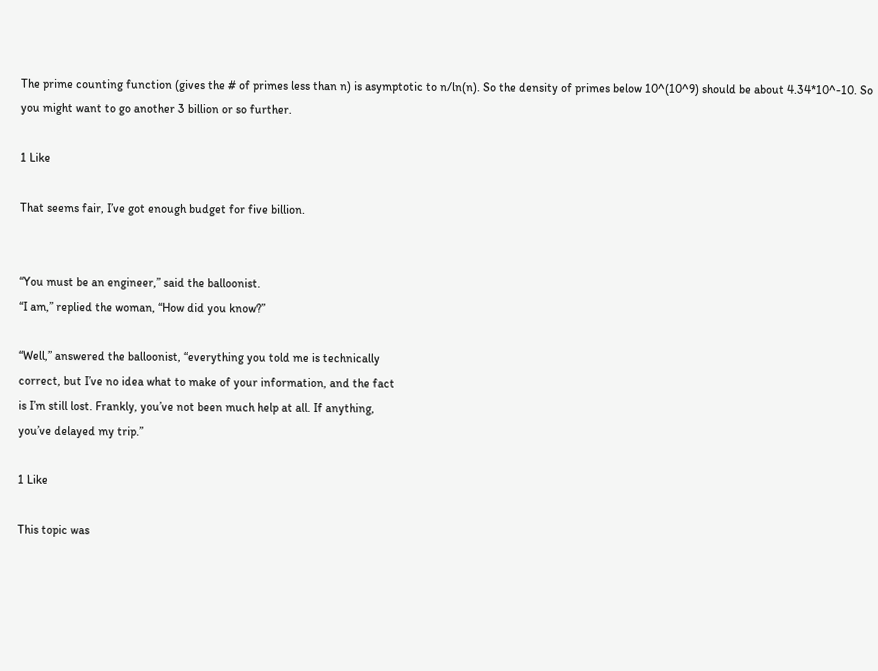The prime counting function (gives the # of primes less than n) is asymptotic to n/ln(n). So the density of primes below 10^(10^9) should be about 4.34*10^-10. So you might want to go another 3 billion or so further.

1 Like

That seems fair, I’ve got enough budget for five billion.


“You must be an engineer,” said the balloonist.
“I am,” replied the woman, “How did you know?”

“Well,” answered the balloonist, “everything you told me is technically
correct, but I’ve no idea what to make of your information, and the fact
is I’m still lost. Frankly, you’ve not been much help at all. If anything,
you’ve delayed my trip.”

1 Like

This topic was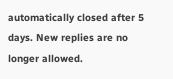automatically closed after 5 days. New replies are no longer allowed.